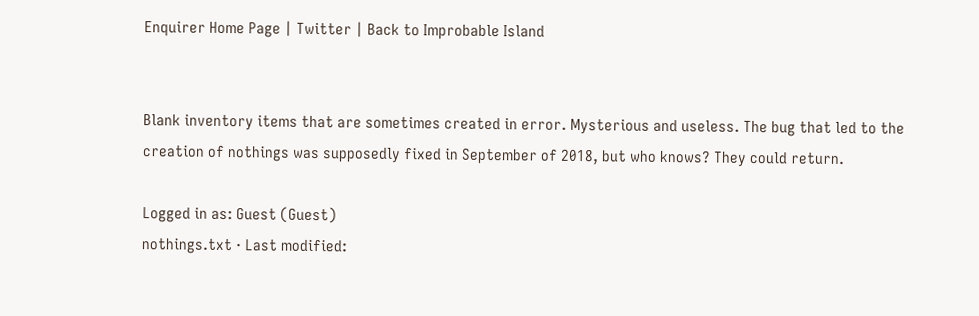Enquirer Home Page | Twitter | Back to Improbable Island


Blank inventory items that are sometimes created in error. Mysterious and useless. The bug that led to the creation of nothings was supposedly fixed in September of 2018, but who knows? They could return.

Logged in as: Guest (Guest)
nothings.txt · Last modified: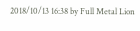2018/10/13 16:38 by Full Metal Lion